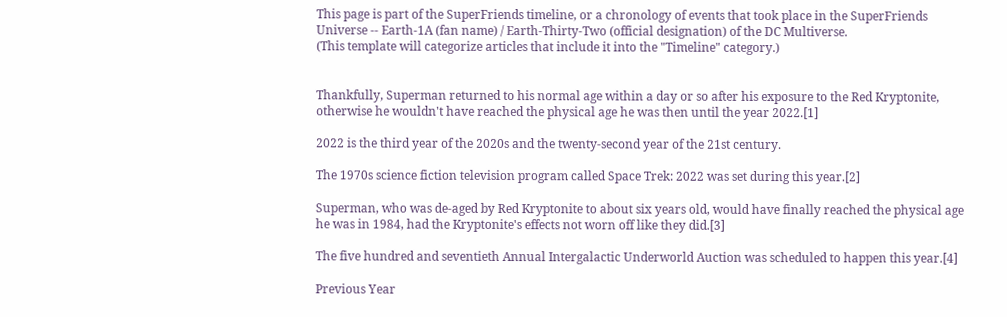This page is part of the SuperFriends timeline, or a chronology of events that took place in the SuperFriends Universe -- Earth-1A (fan name) / Earth-Thirty-Two (official designation) of the DC Multiverse.
(This template will categorize articles that include it into the "Timeline" category.)


Thankfully, Superman returned to his normal age within a day or so after his exposure to the Red Kryptonite, otherwise he wouldn't have reached the physical age he was then until the year 2022.[1]

2022 is the third year of the 2020s and the twenty-second year of the 21st century.

The 1970s science fiction television program called Space Trek: 2022 was set during this year.[2]

Superman, who was de-aged by Red Kryptonite to about six years old, would have finally reached the physical age he was in 1984, had the Kryptonite's effects not worn off like they did.[3]

The five hundred and seventieth Annual Intergalactic Underworld Auction was scheduled to happen this year.[4]

Previous Year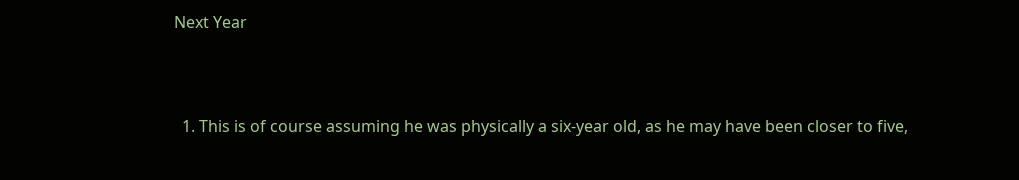Next Year



  1. This is of course assuming he was physically a six-year old, as he may have been closer to five,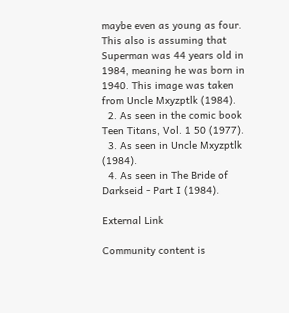maybe even as young as four. This also is assuming that Superman was 44 years old in 1984, meaning he was born in 1940. This image was taken from Uncle Mxyzptlk (1984).
  2. As seen in the comic book Teen Titans, Vol. 1 50 (1977).
  3. As seen in Uncle Mxyzptlk (1984).
  4. As seen in The Bride of Darkseid - Part I (1984).

External Link

Community content is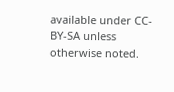available under CC-BY-SA unless otherwise noted.